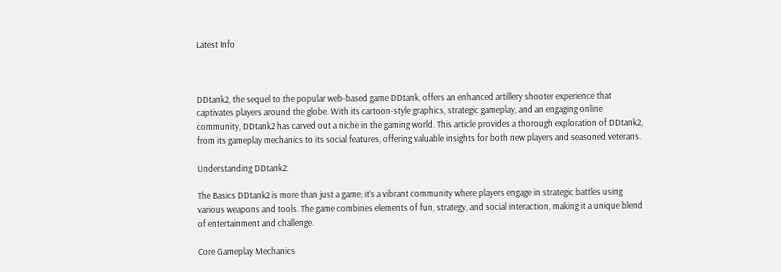Latest Info



DDtank2, the sequel to the popular web-based game DDtank, offers an enhanced artillery shooter experience that captivates players around the globe. With its cartoon-style graphics, strategic gameplay, and an engaging online community, DDtank2 has carved out a niche in the gaming world. This article provides a thorough exploration of DDtank2, from its gameplay mechanics to its social features, offering valuable insights for both new players and seasoned veterans.

Understanding DDtank2:

The Basics DDtank2 is more than just a game; it’s a vibrant community where players engage in strategic battles using various weapons and tools. The game combines elements of fun, strategy, and social interaction, making it a unique blend of entertainment and challenge.

Core Gameplay Mechanics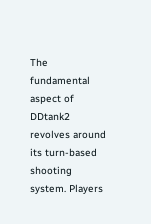The fundamental aspect of DDtank2 revolves around its turn-based shooting system. Players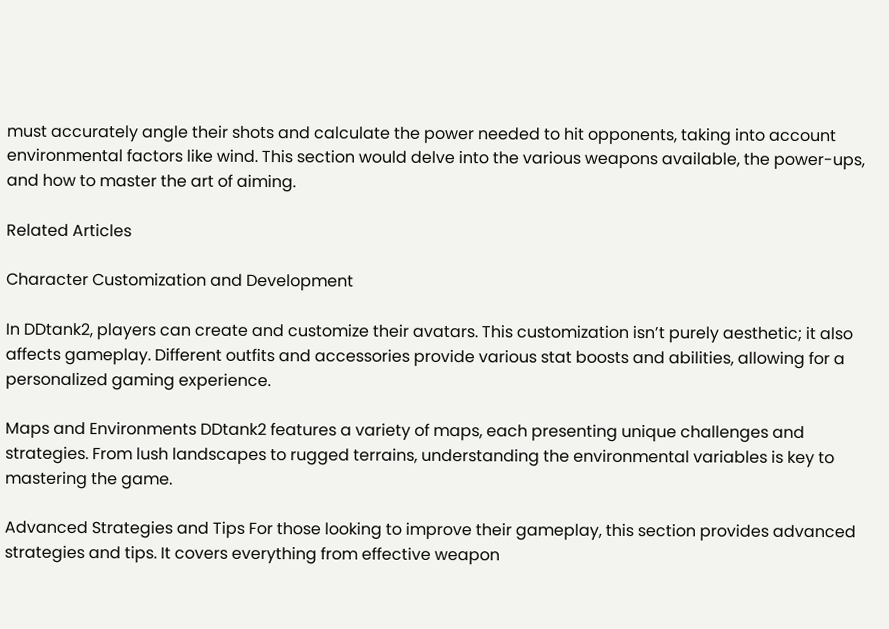must accurately angle their shots and calculate the power needed to hit opponents, taking into account environmental factors like wind. This section would delve into the various weapons available, the power-ups, and how to master the art of aiming.

Related Articles

Character Customization and Development

In DDtank2, players can create and customize their avatars. This customization isn’t purely aesthetic; it also affects gameplay. Different outfits and accessories provide various stat boosts and abilities, allowing for a personalized gaming experience.

Maps and Environments DDtank2 features a variety of maps, each presenting unique challenges and strategies. From lush landscapes to rugged terrains, understanding the environmental variables is key to mastering the game.

Advanced Strategies and Tips For those looking to improve their gameplay, this section provides advanced strategies and tips. It covers everything from effective weapon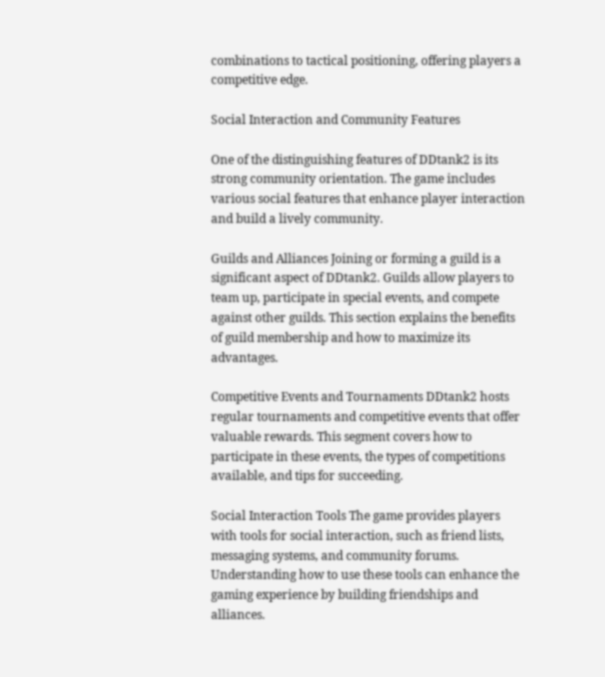combinations to tactical positioning, offering players a competitive edge.

Social Interaction and Community Features

One of the distinguishing features of DDtank2 is its strong community orientation. The game includes various social features that enhance player interaction and build a lively community.

Guilds and Alliances Joining or forming a guild is a significant aspect of DDtank2. Guilds allow players to team up, participate in special events, and compete against other guilds. This section explains the benefits of guild membership and how to maximize its advantages.

Competitive Events and Tournaments DDtank2 hosts regular tournaments and competitive events that offer valuable rewards. This segment covers how to participate in these events, the types of competitions available, and tips for succeeding.

Social Interaction Tools The game provides players with tools for social interaction, such as friend lists, messaging systems, and community forums. Understanding how to use these tools can enhance the gaming experience by building friendships and alliances.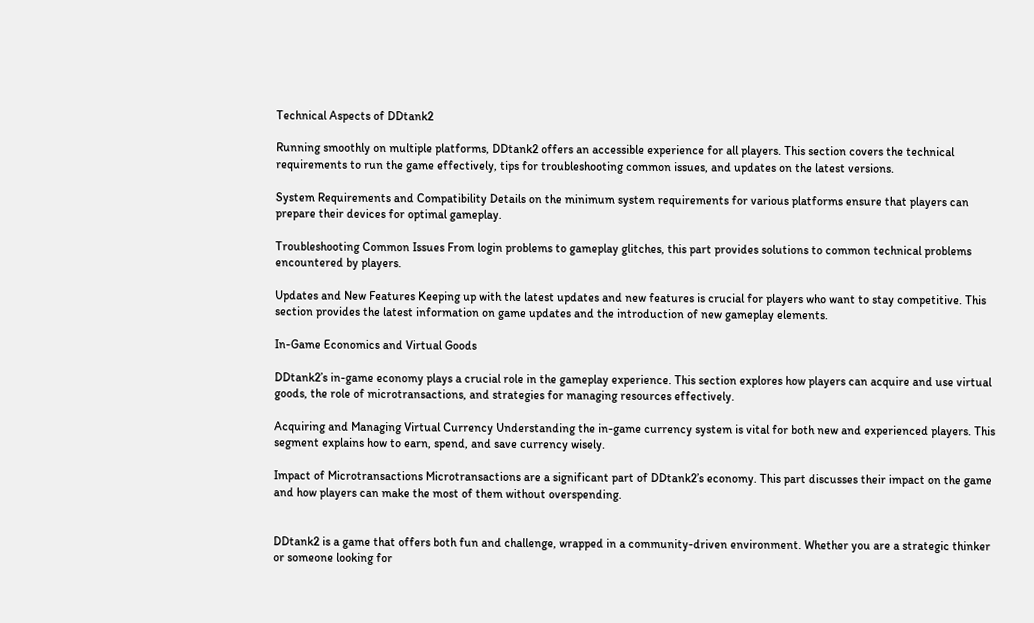Technical Aspects of DDtank2

Running smoothly on multiple platforms, DDtank2 offers an accessible experience for all players. This section covers the technical requirements to run the game effectively, tips for troubleshooting common issues, and updates on the latest versions.

System Requirements and Compatibility Details on the minimum system requirements for various platforms ensure that players can prepare their devices for optimal gameplay.

Troubleshooting Common Issues From login problems to gameplay glitches, this part provides solutions to common technical problems encountered by players.

Updates and New Features Keeping up with the latest updates and new features is crucial for players who want to stay competitive. This section provides the latest information on game updates and the introduction of new gameplay elements.

In-Game Economics and Virtual Goods

DDtank2’s in-game economy plays a crucial role in the gameplay experience. This section explores how players can acquire and use virtual goods, the role of microtransactions, and strategies for managing resources effectively.

Acquiring and Managing Virtual Currency Understanding the in-game currency system is vital for both new and experienced players. This segment explains how to earn, spend, and save currency wisely.

Impact of Microtransactions Microtransactions are a significant part of DDtank2’s economy. This part discusses their impact on the game and how players can make the most of them without overspending.


DDtank2 is a game that offers both fun and challenge, wrapped in a community-driven environment. Whether you are a strategic thinker or someone looking for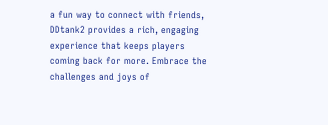a fun way to connect with friends, DDtank2 provides a rich, engaging experience that keeps players coming back for more. Embrace the challenges and joys of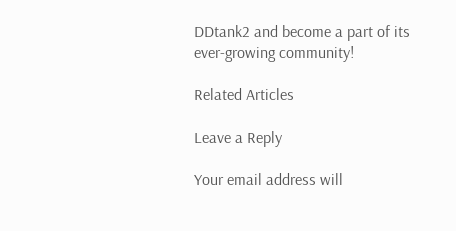DDtank2 and become a part of its ever-growing community!

Related Articles

Leave a Reply

Your email address will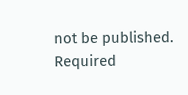not be published. Required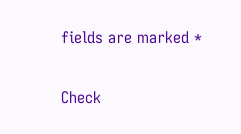fields are marked *

Check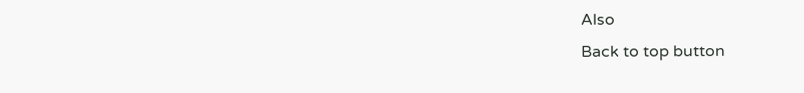Also
Back to top button